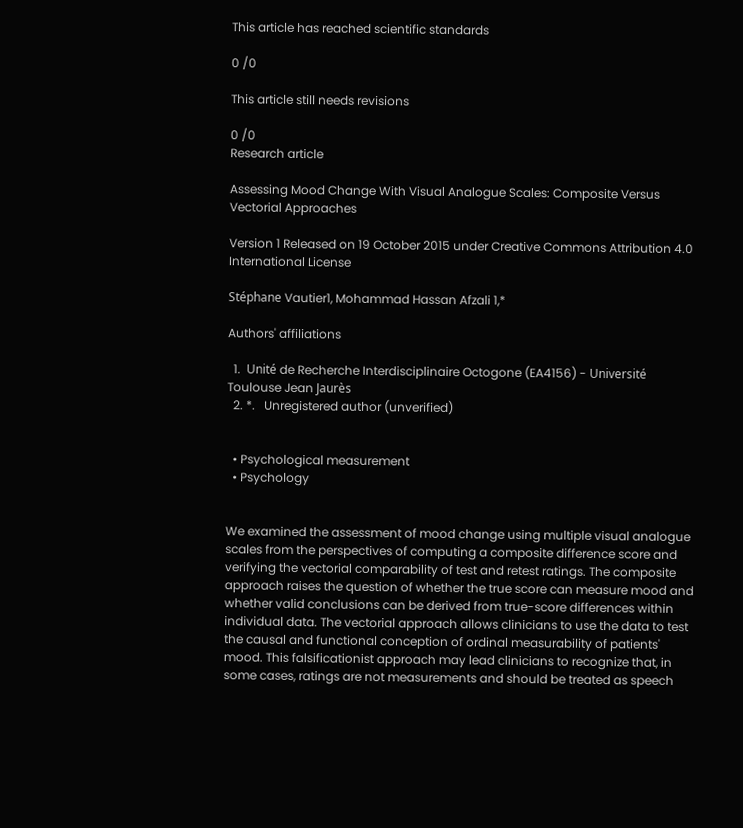This article has reached scientific standards

0 /0

This article still needs revisions

0 /0
Research article

Assessing Mood Change With Visual Analogue Scales: Composite Versus Vectorial Approaches

Version 1 Released on 19 October 2015 under Creative Commons Attribution 4.0 International License

Stéphane Vautier1, Mohammad Hassan Afzali 1,*

Authors' affiliations

  1.  Unité de Recherche Interdisciplinaire Octogone (EA4156) - Université Toulouse Jean Jaurès
  2. *.   Unregistered author (unverified)


  • Psychological measurement
  • Psychology


We examined the assessment of mood change using multiple visual analogue scales from the perspectives of computing a composite difference score and verifying the vectorial comparability of test and retest ratings. The composite approach raises the question of whether the true score can measure mood and whether valid conclusions can be derived from true-score differences within individual data. The vectorial approach allows clinicians to use the data to test the causal and functional conception of ordinal measurability of patients' mood. This falsificationist approach may lead clinicians to recognize that, in some cases, ratings are not measurements and should be treated as speech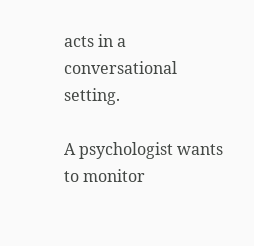acts in a conversational setting.

A psychologist wants to monitor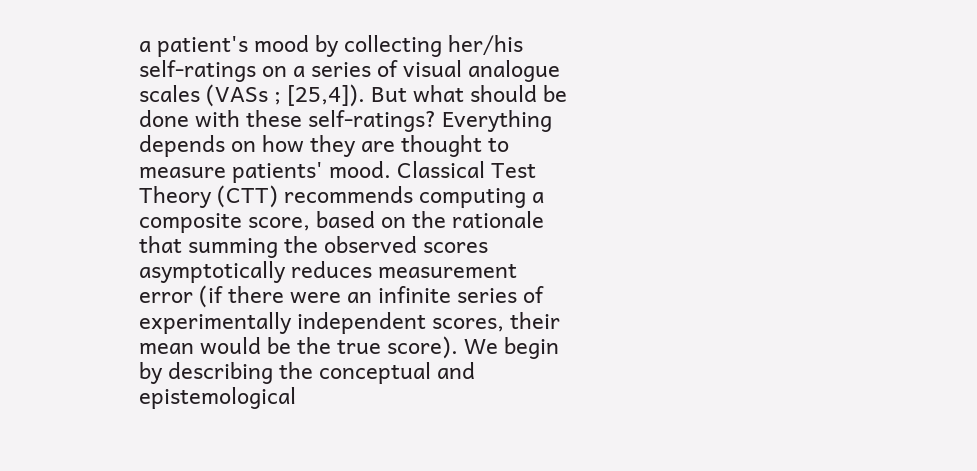a patient's mood by collecting her/his self-ratings on a series of visual analogue scales (VASs ; [25,4]). But what should be done with these self-ratings? Everything depends on how they are thought to measure patients' mood. Classical Test Theory (CTT) recommends computing a composite score, based on the rationale that summing the observed scores asymptotically reduces measurement error (if there were an infinite series of experimentally independent scores, their mean would be the true score). We begin by describing the conceptual and epistemological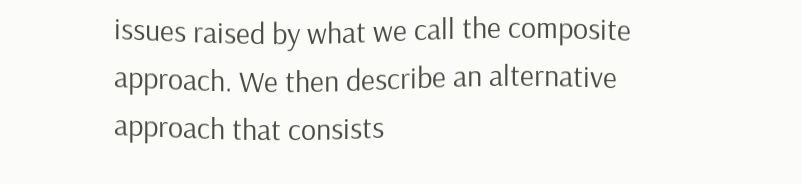issues raised by what we call the composite approach. We then describe an alternative approach that consists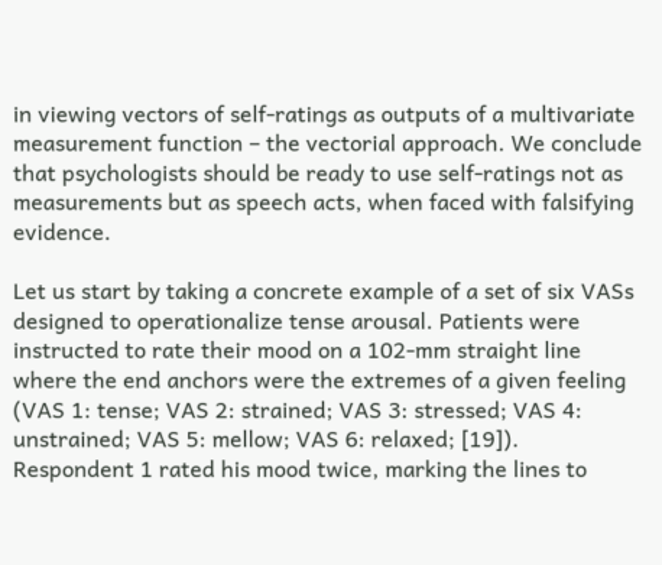in viewing vectors of self-ratings as outputs of a multivariate measurement function – the vectorial approach. We conclude that psychologists should be ready to use self-ratings not as measurements but as speech acts, when faced with falsifying evidence.

Let us start by taking a concrete example of a set of six VASs designed to operationalize tense arousal. Patients were instructed to rate their mood on a 102-mm straight line where the end anchors were the extremes of a given feeling (VAS 1: tense; VAS 2: strained; VAS 3: stressed; VAS 4: unstrained; VAS 5: mellow; VAS 6: relaxed; [19]). Respondent 1 rated his mood twice, marking the lines to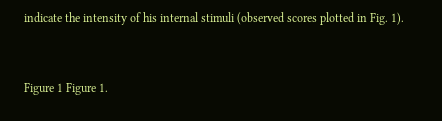indicate the intensity of his internal stimuli (observed scores plotted in Fig. 1).


Figure 1 Figure 1.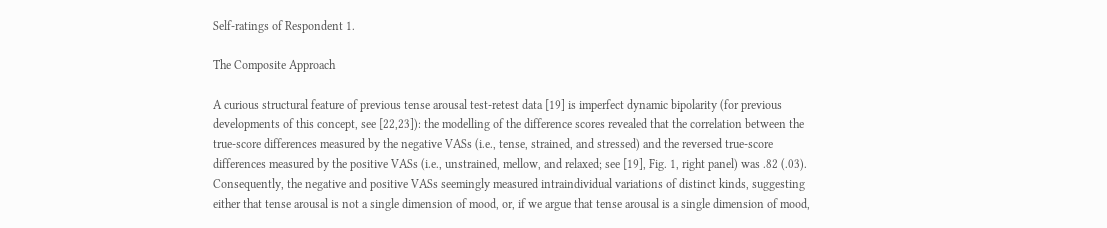Self-ratings of Respondent 1.

The Composite Approach

A curious structural feature of previous tense arousal test-retest data [19] is imperfect dynamic bipolarity (for previous developments of this concept, see [22,23]): the modelling of the difference scores revealed that the correlation between the true-score differences measured by the negative VASs (i.e., tense, strained, and stressed) and the reversed true-score differences measured by the positive VASs (i.e., unstrained, mellow, and relaxed; see [19], Fig. 1, right panel) was .82 (.03). Consequently, the negative and positive VASs seemingly measured intraindividual variations of distinct kinds, suggesting either that tense arousal is not a single dimension of mood, or, if we argue that tense arousal is a single dimension of mood,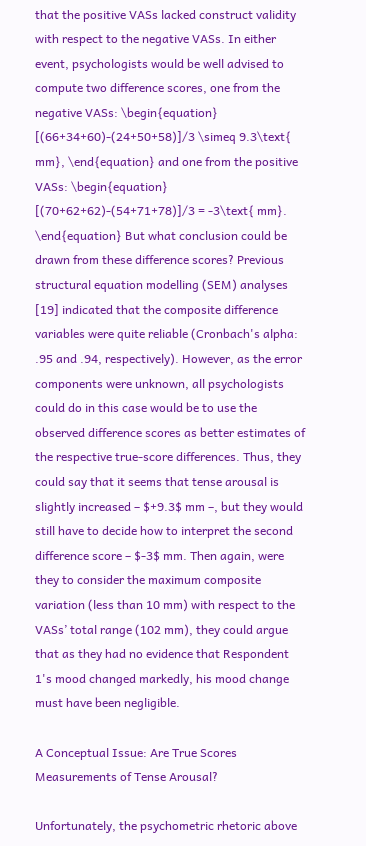that the positive VASs lacked construct validity with respect to the negative VASs. In either event, psychologists would be well advised to compute two difference scores, one from the negative VASs: \begin{equation} [(66+34+60)-(24+50+58)]/3 \simeq 9.3\text{ mm}, \end{equation} and one from the positive VASs: \begin{equation} [(70+62+62)-(54+71+78)]/3 = -3\text{ mm}. \end{equation} But what conclusion could be drawn from these difference scores? Previous structural equation modelling (SEM) analyses [19] indicated that the composite difference variables were quite reliable (Cronbach's alpha: .95 and .94, respectively). However, as the error components were unknown, all psychologists could do in this case would be to use the observed difference scores as better estimates of the respective true-score differences. Thus, they could say that it seems that tense arousal is slightly increased – $+9.3$ mm –, but they would still have to decide how to interpret the second difference score – $-3$ mm. Then again, were they to consider the maximum composite variation (less than 10 mm) with respect to the VASs’ total range (102 mm), they could argue that as they had no evidence that Respondent 1's mood changed markedly, his mood change must have been negligible.

A Conceptual Issue: Are True Scores Measurements of Tense Arousal?

Unfortunately, the psychometric rhetoric above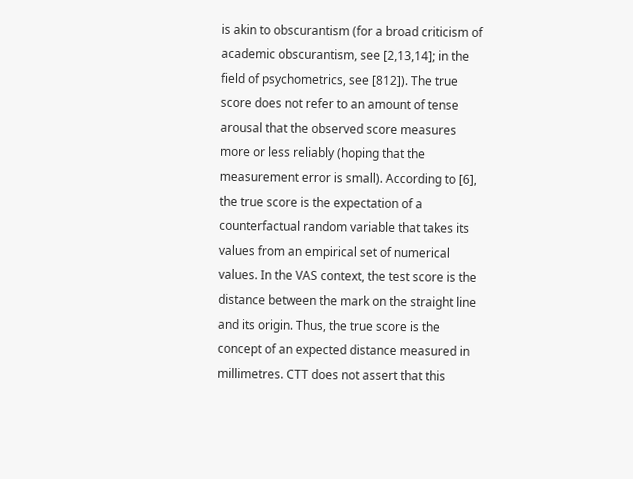is akin to obscurantism (for a broad criticism of academic obscurantism, see [2,13,14]; in the field of psychometrics, see [812]). The true score does not refer to an amount of tense arousal that the observed score measures more or less reliably (hoping that the measurement error is small). According to [6], the true score is the expectation of a counterfactual random variable that takes its values from an empirical set of numerical values. In the VAS context, the test score is the distance between the mark on the straight line and its origin. Thus, the true score is the concept of an expected distance measured in millimetres. CTT does not assert that this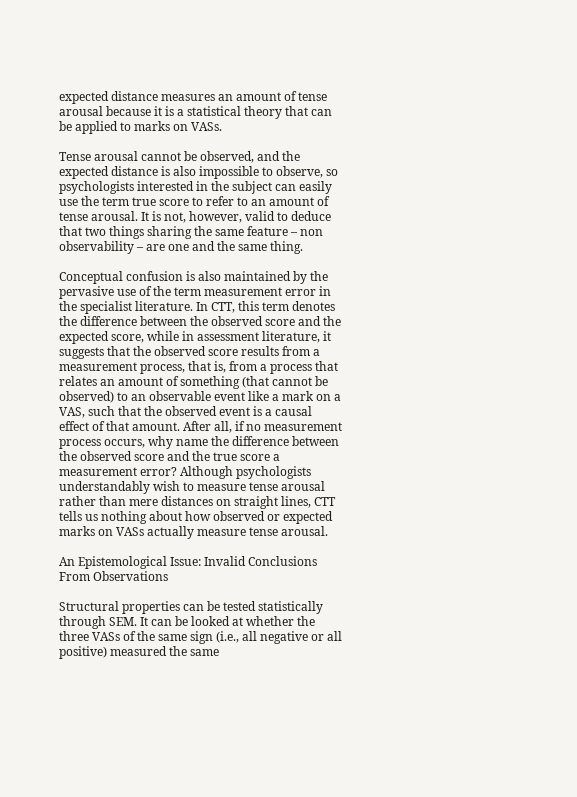expected distance measures an amount of tense arousal because it is a statistical theory that can be applied to marks on VASs.

Tense arousal cannot be observed, and the expected distance is also impossible to observe, so psychologists interested in the subject can easily use the term true score to refer to an amount of tense arousal. It is not, however, valid to deduce that two things sharing the same feature – non observability – are one and the same thing.

Conceptual confusion is also maintained by the pervasive use of the term measurement error in the specialist literature. In CTT, this term denotes the difference between the observed score and the expected score, while in assessment literature, it suggests that the observed score results from a measurement process, that is, from a process that relates an amount of something (that cannot be observed) to an observable event like a mark on a VAS, such that the observed event is a causal effect of that amount. After all, if no measurement process occurs, why name the difference between the observed score and the true score a measurement error? Although psychologists understandably wish to measure tense arousal rather than mere distances on straight lines, CTT tells us nothing about how observed or expected marks on VASs actually measure tense arousal.

An Epistemological Issue: Invalid Conclusions From Observations

Structural properties can be tested statistically through SEM. It can be looked at whether the three VASs of the same sign (i.e., all negative or all positive) measured the same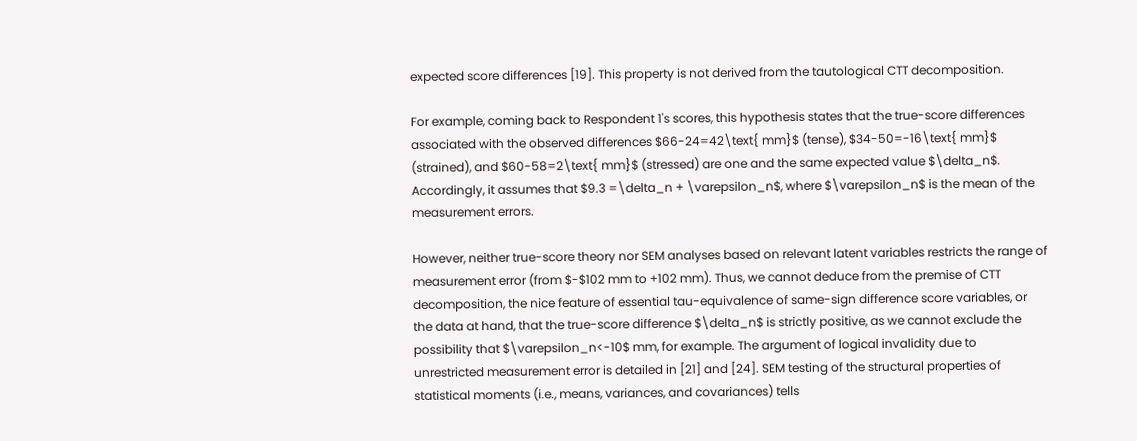expected score differences [19]. This property is not derived from the tautological CTT decomposition.

For example, coming back to Respondent 1's scores, this hypothesis states that the true-score differences associated with the observed differences $66-24=42\text{ mm}$ (tense), $34-50=-16\text{ mm}$ (strained), and $60-58=2\text{ mm}$ (stressed) are one and the same expected value $\delta_n$. Accordingly, it assumes that $9.3 =\delta_n + \varepsilon_n$, where $\varepsilon_n$ is the mean of the measurement errors.

However, neither true-score theory nor SEM analyses based on relevant latent variables restricts the range of measurement error (from $-$102 mm to +102 mm). Thus, we cannot deduce from the premise of CTT decomposition, the nice feature of essential tau-equivalence of same-sign difference score variables, or the data at hand, that the true-score difference $\delta_n$ is strictly positive, as we cannot exclude the possibility that $\varepsilon_n<-10$ mm, for example. The argument of logical invalidity due to unrestricted measurement error is detailed in [21] and [24]. SEM testing of the structural properties of statistical moments (i.e., means, variances, and covariances) tells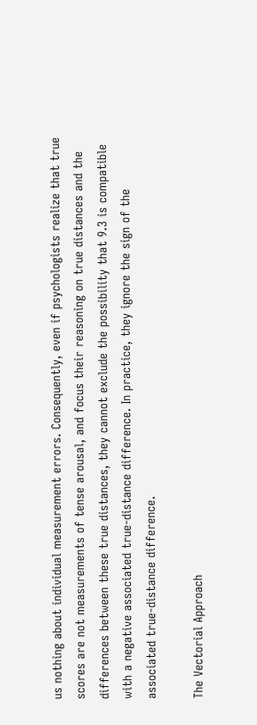us nothing about individual measurement errors. Consequently, even if psychologists realize that true scores are not measurements of tense arousal, and focus their reasoning on true distances and the differences between these true distances, they cannot exclude the possibility that 9.3 is compatible with a negative associated true-distance difference. In practice, they ignore the sign of the associated true-distance difference.

The Vectorial Approach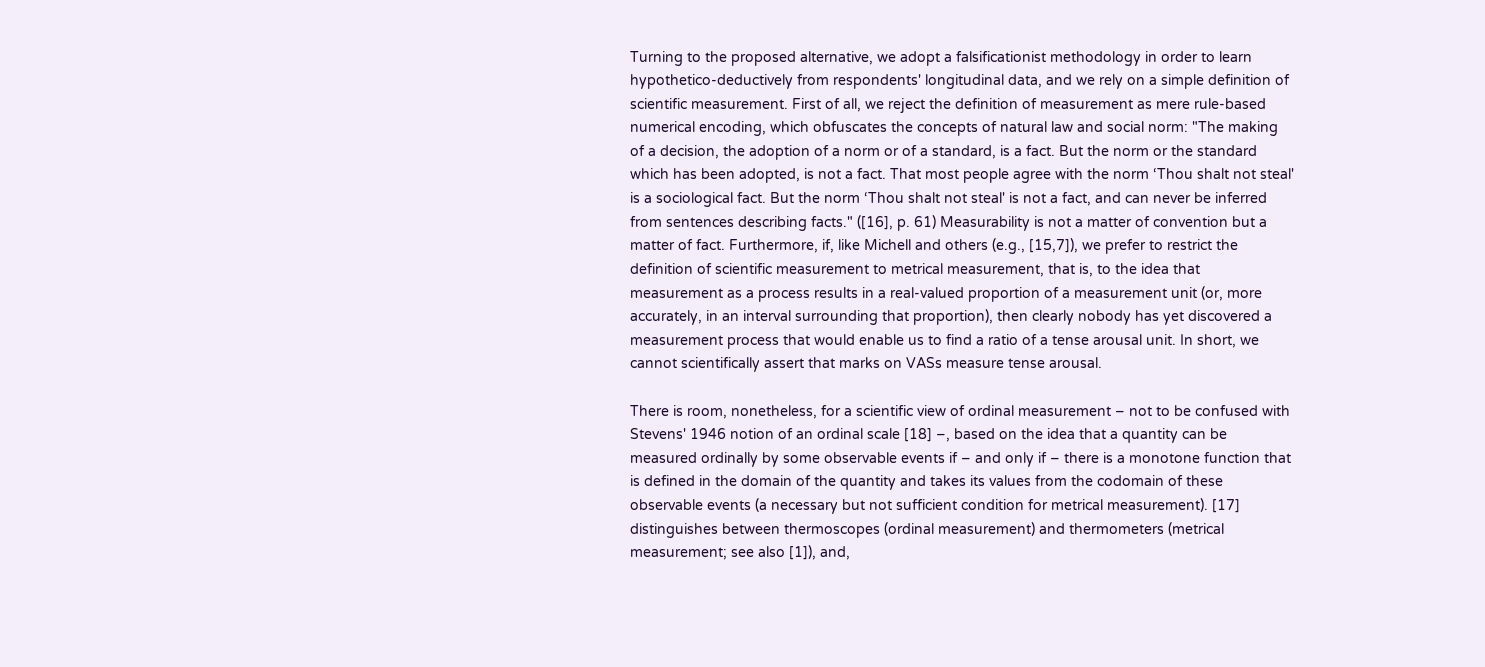Turning to the proposed alternative, we adopt a falsificationist methodology in order to learn hypothetico-deductively from respondents' longitudinal data, and we rely on a simple definition of scientific measurement. First of all, we reject the definition of measurement as mere rule-based numerical encoding, which obfuscates the concepts of natural law and social norm: "The making of a decision, the adoption of a norm or of a standard, is a fact. But the norm or the standard which has been adopted, is not a fact. That most people agree with the norm ‘Thou shalt not steal' is a sociological fact. But the norm ‘Thou shalt not steal' is not a fact, and can never be inferred from sentences describing facts." ([16], p. 61) Measurability is not a matter of convention but a matter of fact. Furthermore, if, like Michell and others (e.g., [15,7]), we prefer to restrict the definition of scientific measurement to metrical measurement, that is, to the idea that measurement as a process results in a real-valued proportion of a measurement unit (or, more accurately, in an interval surrounding that proportion), then clearly nobody has yet discovered a measurement process that would enable us to find a ratio of a tense arousal unit. In short, we cannot scientifically assert that marks on VASs measure tense arousal.

There is room, nonetheless, for a scientific view of ordinal measurement – not to be confused with Stevens' 1946 notion of an ordinal scale [18] –, based on the idea that a quantity can be measured ordinally by some observable events if – and only if – there is a monotone function that is defined in the domain of the quantity and takes its values from the codomain of these observable events (a necessary but not sufficient condition for metrical measurement). [17] distinguishes between thermoscopes (ordinal measurement) and thermometers (metrical measurement; see also [1]), and,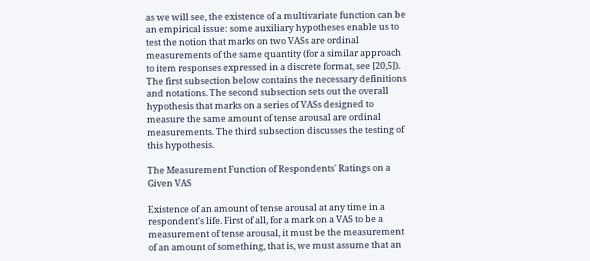as we will see, the existence of a multivariate function can be an empirical issue: some auxiliary hypotheses enable us to test the notion that marks on two VASs are ordinal measurements of the same quantity (for a similar approach to item responses expressed in a discrete format, see [20,5]). The first subsection below contains the necessary definitions and notations. The second subsection sets out the overall hypothesis that marks on a series of VASs designed to measure the same amount of tense arousal are ordinal measurements. The third subsection discusses the testing of this hypothesis.

The Measurement Function of Respondents' Ratings on a Given VAS

Existence of an amount of tense arousal at any time in a respondent's life. First of all, for a mark on a VAS to be a measurement of tense arousal, it must be the measurement of an amount of something, that is, we must assume that an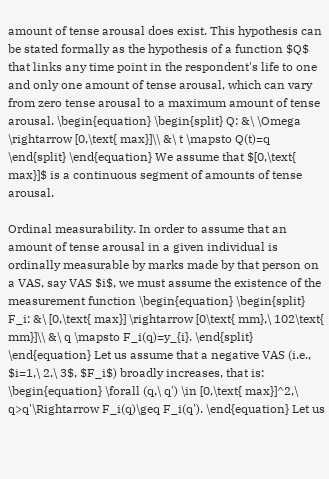amount of tense arousal does exist. This hypothesis can be stated formally as the hypothesis of a function $Q$ that links any time point in the respondent's life to one and only one amount of tense arousal, which can vary from zero tense arousal to a maximum amount of tense arousal. \begin{equation} \begin{split} Q: &\ \Omega \rightarrow [0,\text{ max}]\\ &\ t \mapsto Q(t)=q \end{split} \end{equation} We assume that $[0,\text{ max}]$ is a continuous segment of amounts of tense arousal.

Ordinal measurability. In order to assume that an amount of tense arousal in a given individual is ordinally measurable by marks made by that person on a VAS, say VAS $i$, we must assume the existence of the measurement function \begin{equation} \begin{split} F_i: &\ [0,\text{ max}] \rightarrow [0\text{ mm},\ 102\text{ mm}]\\ &\ q \mapsto F_i(q)=y_{i}. \end{split} \end{equation} Let us assume that a negative VAS (i.e., $i=1,\ 2,\ 3$, $F_i$) broadly increases, that is: \begin{equation} \forall (q,\ q') \in [0,\text{ max}]^2,\ q>q'\Rightarrow F_i(q)\geq F_i(q'). \end{equation} Let us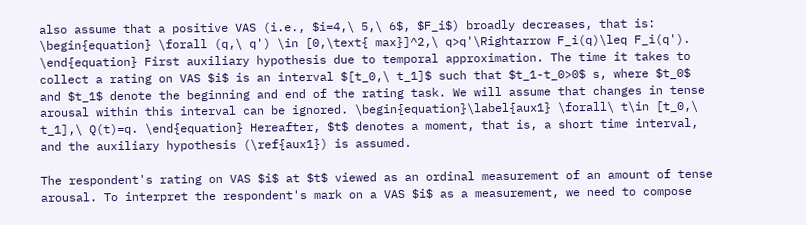also assume that a positive VAS (i.e., $i=4,\ 5,\ 6$, $F_i$) broadly decreases, that is: \begin{equation} \forall (q,\ q') \in [0,\text{ max}]^2,\ q>q'\Rightarrow F_i(q)\leq F_i(q'). \end{equation} First auxiliary hypothesis due to temporal approximation. The time it takes to collect a rating on VAS $i$ is an interval $[t_0,\ t_1]$ such that $t_1-t_0>0$ s, where $t_0$ and $t_1$ denote the beginning and end of the rating task. We will assume that changes in tense arousal within this interval can be ignored. \begin{equation}\label{aux1} \forall\ t\in [t_0,\ t_1],\ Q(t)=q. \end{equation} Hereafter, $t$ denotes a moment, that is, a short time interval, and the auxiliary hypothesis (\ref{aux1}) is assumed.

The respondent's rating on VAS $i$ at $t$ viewed as an ordinal measurement of an amount of tense arousal. To interpret the respondent's mark on a VAS $i$ as a measurement, we need to compose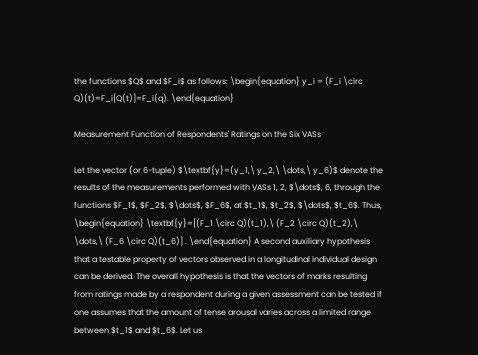the functions $Q$ and $F_i$ as follows: \begin{equation} y_i = (F_i \circ Q)(t)=F_i[Q(t)]=F_i(q). \end{equation}

Measurement Function of Respondents' Ratings on the Six VASs

Let the vector (or 6-tuple) $\textbf{y}=(y_1,\ y_2,\ \dots,\ y_6)$ denote the results of the measurements performed with VASs 1, 2, $\dots$, 6, through the functions $F_1$, $F_2$, $\dots$, $F_6$, at $t_1$, $t_2$, $\dots$, $t_6$. Thus, \begin{equation} \textbf{y}=[(F_1 \circ Q)(t_1),\ (F_2 \circ Q)(t_2),\ \dots,\ (F_6 \circ Q)(t_6)] . \end{equation} A second auxiliary hypothesis that a testable property of vectors observed in a longitudinal individual design can be derived. The overall hypothesis is that the vectors of marks resulting from ratings made by a respondent during a given assessment can be tested if one assumes that the amount of tense arousal varies across a limited range between $t_1$ and $t_6$. Let us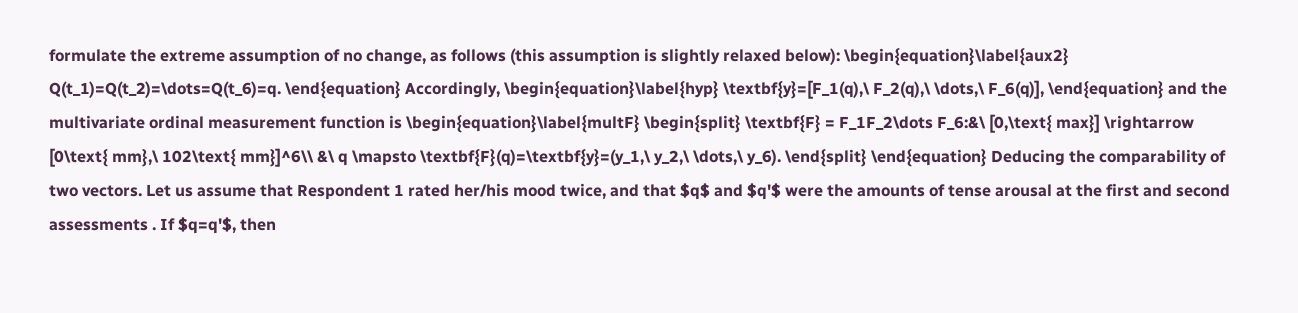formulate the extreme assumption of no change, as follows (this assumption is slightly relaxed below): \begin{equation}\label{aux2} Q(t_1)=Q(t_2)=\dots=Q(t_6)=q. \end{equation} Accordingly, \begin{equation}\label{hyp} \textbf{y}=[F_1(q),\ F_2(q),\ \dots,\ F_6(q)], \end{equation} and the multivariate ordinal measurement function is \begin{equation}\label{multF} \begin{split} \textbf{F} = F_1F_2\dots F_6:&\ [0,\text{ max}] \rightarrow [0\text{ mm},\ 102\text{ mm}]^6\\ &\ q \mapsto \textbf{F}(q)=\textbf{y}=(y_1,\ y_2,\ \dots,\ y_6). \end{split} \end{equation} Deducing the comparability of two vectors. Let us assume that Respondent 1 rated her/his mood twice, and that $q$ and $q'$ were the amounts of tense arousal at the first and second assessments . If $q=q'$, then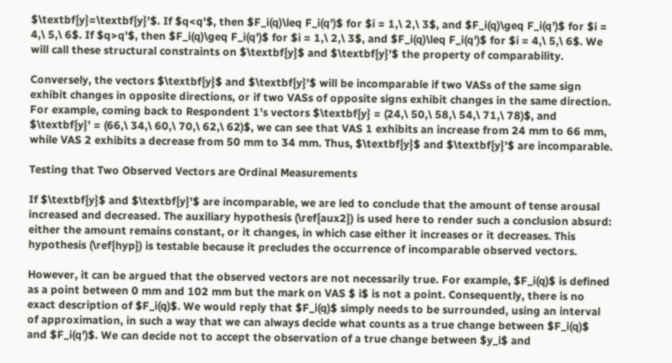$\textbf{y}=\textbf{y}'$. If $q<q'$, then $F_i(q)\leq F_i(q')$ for $i = 1,\ 2,\ 3$, and $F_i(q)\geq F_i(q')$ for $i = 4,\ 5,\ 6$. If $q>q'$, then $F_i(q)\geq F_i(q')$ for $i = 1,\ 2,\ 3$, and $F_i(q)\leq F_i(q')$ for $i = 4,\ 5,\ 6$. We will call these structural constraints on $\textbf{y}$ and $\textbf{y}'$ the property of comparability.

Conversely, the vectors $\textbf{y}$ and $\textbf{y}'$ will be incomparable if two VASs of the same sign exhibit changes in opposite directions, or if two VASs of opposite signs exhibit changes in the same direction. For example, coming back to Respondent 1's vectors $\textbf{y} = (24,\ 50,\ 58,\ 54,\ 71,\ 78)$, and $\textbf{y}' = (66,\ 34,\ 60,\ 70,\ 62,\ 62)$, we can see that VAS 1 exhibits an increase from 24 mm to 66 mm, while VAS 2 exhibits a decrease from 50 mm to 34 mm. Thus, $\textbf{y}$ and $\textbf{y}'$ are incomparable.

Testing that Two Observed Vectors are Ordinal Measurements

If $\textbf{y}$ and $\textbf{y}'$ are incomparable, we are led to conclude that the amount of tense arousal increased and decreased. The auxiliary hypothesis (\ref{aux2}) is used here to render such a conclusion absurd: either the amount remains constant, or it changes, in which case either it increases or it decreases. This hypothesis (\ref{hyp}) is testable because it precludes the occurrence of incomparable observed vectors.

However, it can be argued that the observed vectors are not necessarily true. For example, $F_i(q)$ is defined as a point between 0 mm and 102 mm but the mark on VAS $ i$ is not a point. Consequently, there is no exact description of $F_i(q)$. We would reply that $F_i(q)$ simply needs to be surrounded, using an interval of approximation, in such a way that we can always decide what counts as a true change between $F_i(q)$ and $F_i(q')$. We can decide not to accept the observation of a true change between $y_i$ and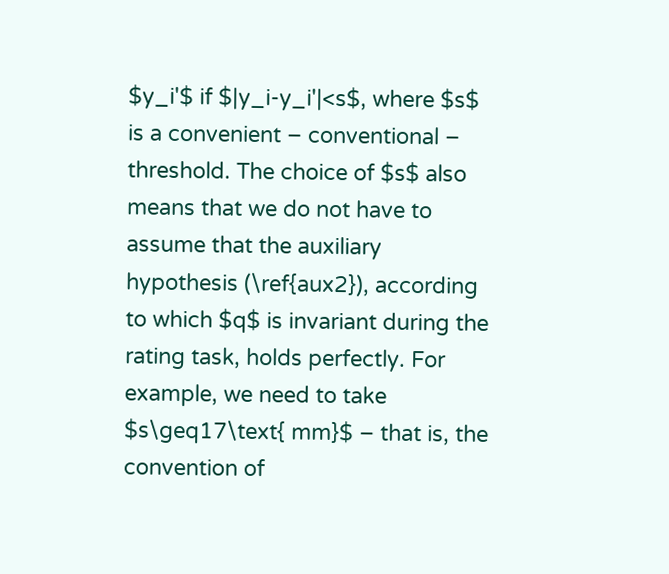$y_i'$ if $|y_i-y_i'|<s$, where $s$ is a convenient – conventional – threshold. The choice of $s$ also means that we do not have to assume that the auxiliary hypothesis (\ref{aux2}), according to which $q$ is invariant during the rating task, holds perfectly. For example, we need to take $s\geq17\text{ mm}$ – that is, the convention of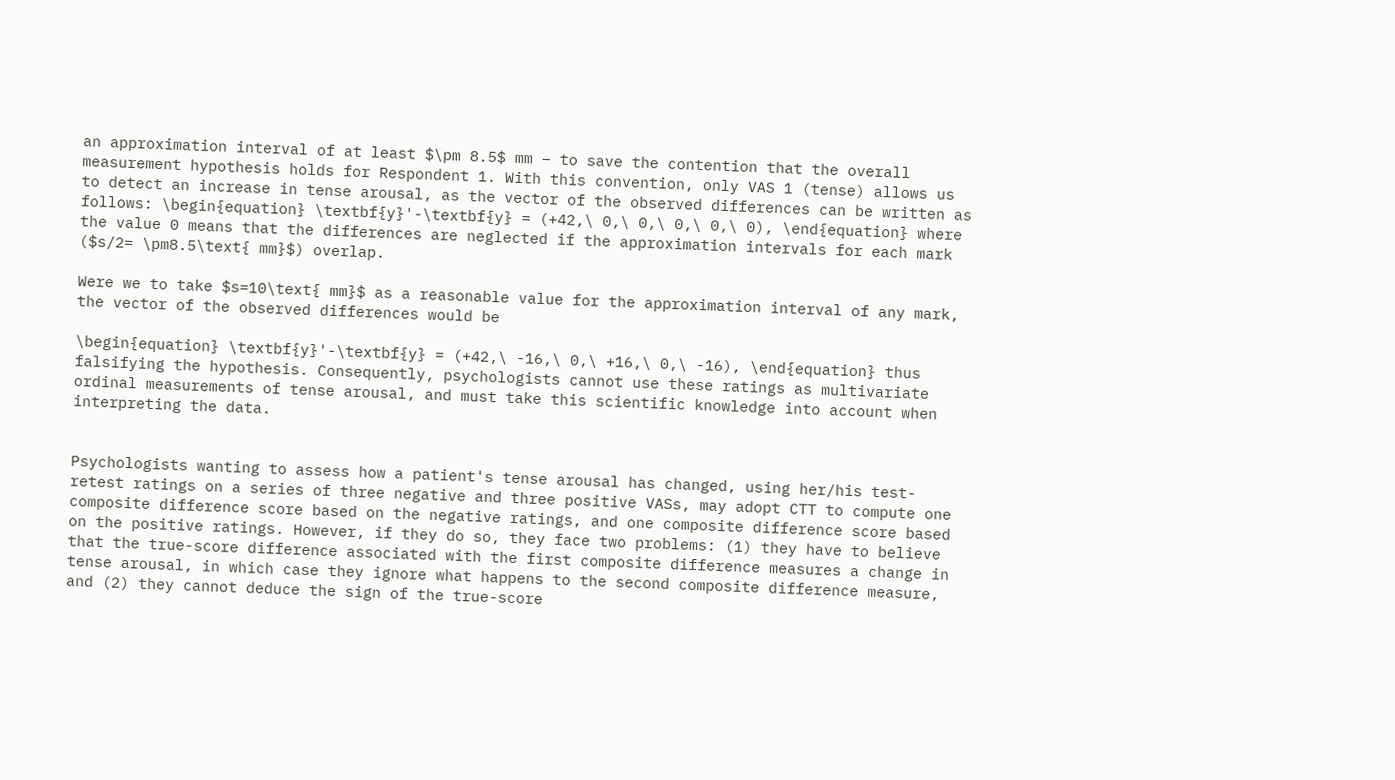an approximation interval of at least $\pm 8.5$ mm – to save the contention that the overall measurement hypothesis holds for Respondent 1. With this convention, only VAS 1 (tense) allows us to detect an increase in tense arousal, as the vector of the observed differences can be written as follows: \begin{equation} \textbf{y}'-\textbf{y} = (+42,\ 0,\ 0,\ 0,\ 0,\ 0), \end{equation} where the value 0 means that the differences are neglected if the approximation intervals for each mark ($s/2= \pm8.5\text{ mm}$) overlap.

Were we to take $s=10\text{ mm}$ as a reasonable value for the approximation interval of any mark, the vector of the observed differences would be

\begin{equation} \textbf{y}'-\textbf{y} = (+42,\ -16,\ 0,\ +16,\ 0,\ -16), \end{equation} thus falsifying the hypothesis. Consequently, psychologists cannot use these ratings as multivariate ordinal measurements of tense arousal, and must take this scientific knowledge into account when interpreting the data.


Psychologists wanting to assess how a patient's tense arousal has changed, using her/his test-retest ratings on a series of three negative and three positive VASs, may adopt CTT to compute one composite difference score based on the negative ratings, and one composite difference score based on the positive ratings. However, if they do so, they face two problems: (1) they have to believe that the true-score difference associated with the first composite difference measures a change in tense arousal, in which case they ignore what happens to the second composite difference measure, and (2) they cannot deduce the sign of the true-score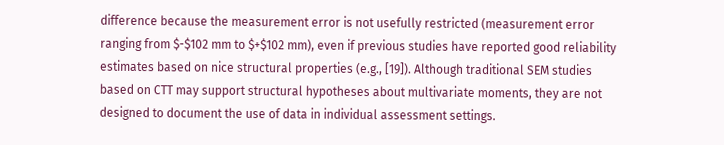difference because the measurement error is not usefully restricted (measurement error ranging from $-$102 mm to $+$102 mm), even if previous studies have reported good reliability estimates based on nice structural properties (e.g., [19]). Although traditional SEM studies based on CTT may support structural hypotheses about multivariate moments, they are not designed to document the use of data in individual assessment settings.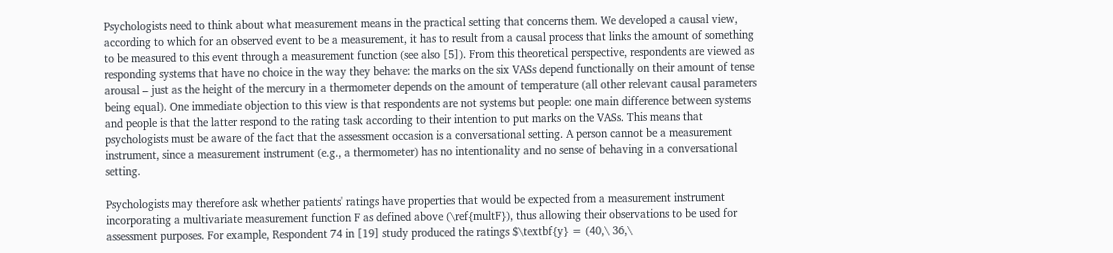Psychologists need to think about what measurement means in the practical setting that concerns them. We developed a causal view, according to which for an observed event to be a measurement, it has to result from a causal process that links the amount of something to be measured to this event through a measurement function (see also [5]). From this theoretical perspective, respondents are viewed as responding systems that have no choice in the way they behave: the marks on the six VASs depend functionally on their amount of tense arousal – just as the height of the mercury in a thermometer depends on the amount of temperature (all other relevant causal parameters being equal). One immediate objection to this view is that respondents are not systems but people: one main difference between systems and people is that the latter respond to the rating task according to their intention to put marks on the VASs. This means that psychologists must be aware of the fact that the assessment occasion is a conversational setting. A person cannot be a measurement instrument, since a measurement instrument (e.g., a thermometer) has no intentionality and no sense of behaving in a conversational setting.

Psychologists may therefore ask whether patients' ratings have properties that would be expected from a measurement instrument incorporating a multivariate measurement function F as defined above (\ref{multF}), thus allowing their observations to be used for assessment purposes. For example, Respondent 74 in [19] study produced the ratings $\textbf{y} = (40,\ 36,\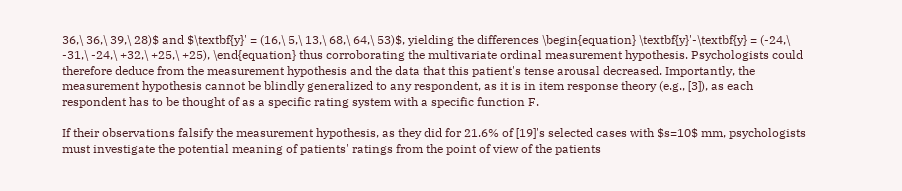36,\ 36,\ 39,\ 28)$ and $\textbf{y}' = (16,\ 5,\ 13,\ 68,\ 64,\ 53)$, yielding the differences \begin{equation} \textbf{y}'-\textbf{y} = (-24,\ -31,\ -24,\ +32,\ +25,\ +25), \end{equation} thus corroborating the multivariate ordinal measurement hypothesis. Psychologists could therefore deduce from the measurement hypothesis and the data that this patient's tense arousal decreased. Importantly, the measurement hypothesis cannot be blindly generalized to any respondent, as it is in item response theory (e.g., [3]), as each respondent has to be thought of as a specific rating system with a specific function F.

If their observations falsify the measurement hypothesis, as they did for 21.6% of [19]'s selected cases with $s=10$ mm, psychologists must investigate the potential meaning of patients' ratings from the point of view of the patients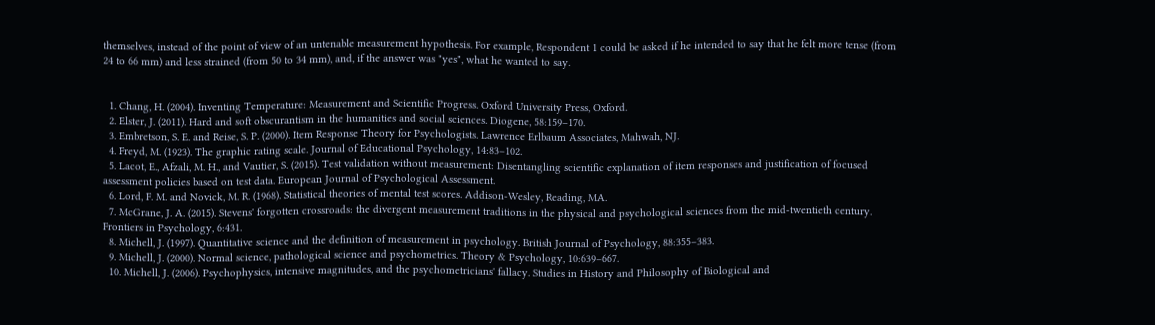themselves, instead of the point of view of an untenable measurement hypothesis. For example, Respondent 1 could be asked if he intended to say that he felt more tense (from 24 to 66 mm) and less strained (from 50 to 34 mm), and, if the answer was "yes", what he wanted to say.


  1. Chang, H. (2004). Inventing Temperature: Measurement and Scientific Progress. Oxford University Press, Oxford.
  2. Elster, J. (2011). Hard and soft obscurantism in the humanities and social sciences. Diogene, 58:159–170.
  3. Embretson, S. E. and Reise, S. P. (2000). Item Response Theory for Psychologists. Lawrence Erlbaum Associates, Mahwah, NJ.
  4. Freyd, M. (1923). The graphic rating scale. Journal of Educational Psychology, 14:83–102.
  5. Lacot, E., Afzali, M. H., and Vautier, S. (2015). Test validation without measurement: Disentangling scientific explanation of item responses and justification of focused assessment policies based on test data. European Journal of Psychological Assessment.
  6. Lord, F. M. and Novick, M. R. (1968). Statistical theories of mental test scores. Addison-Wesley, Reading, MA.
  7. McGrane, J. A. (2015). Stevens' forgotten crossroads: the divergent measurement traditions in the physical and psychological sciences from the mid-twentieth century. Frontiers in Psychology, 6:431.
  8. Michell, J. (1997). Quantitative science and the definition of measurement in psychology. British Journal of Psychology, 88:355–383.
  9. Michell, J. (2000). Normal science, pathological science and psychometrics. Theory & Psychology, 10:639–667.
  10. Michell, J. (2006). Psychophysics, intensive magnitudes, and the psychometricians' fallacy. Studies in History and Philosophy of Biological and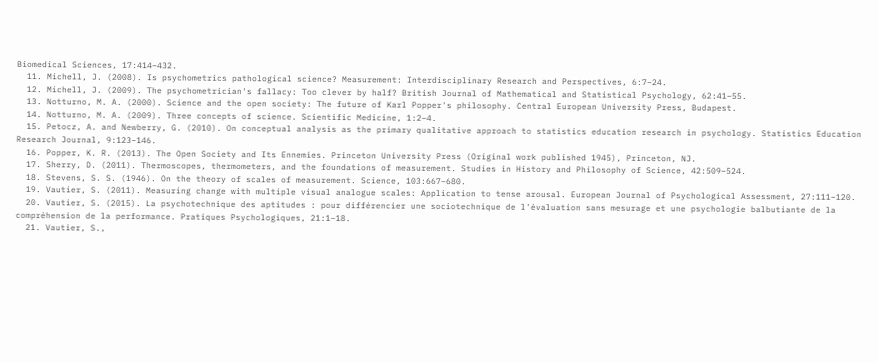Biomedical Sciences, 17:414–432.
  11. Michell, J. (2008). Is psychometrics pathological science? Measurement: Interdisciplinary Research and Perspectives, 6:7–24.
  12. Michell, J. (2009). The psychometrician's fallacy: Too clever by half? British Journal of Mathematical and Statistical Psychology, 62:41–55.
  13. Notturno, M. A. (2000). Science and the open society: The future of Karl Popper's philosophy. Central European University Press, Budapest.
  14. Notturno, M. A. (2009). Three concepts of science. Scientific Medicine, 1:2–4.
  15. Petocz, A. and Newberry, G. (2010). On conceptual analysis as the primary qualitative approach to statistics education research in psychology. Statistics Education Research Journal, 9:123–146.
  16. Popper, K. R. (2013). The Open Society and Its Ennemies. Princeton University Press (Original work published 1945), Princeton, NJ.
  17. Sherry, D. (2011). Thermoscopes, thermometers, and the foundations of measurement. Studies in History and Philosophy of Science, 42:509–524.
  18. Stevens, S. S. (1946). On the theory of scales of measurement. Science, 103:667–680.
  19. Vautier, S. (2011). Measuring change with multiple visual analogue scales: Application to tense arousal. European Journal of Psychological Assessment, 27:111–120.
  20. Vautier, S. (2015). La psychotechnique des aptitudes : pour différencier une sociotechnique de l'évaluation sans mesurage et une psychologie balbutiante de la compréhension de la performance. Pratiques Psychologiques, 21:1–18.
  21. Vautier, S.,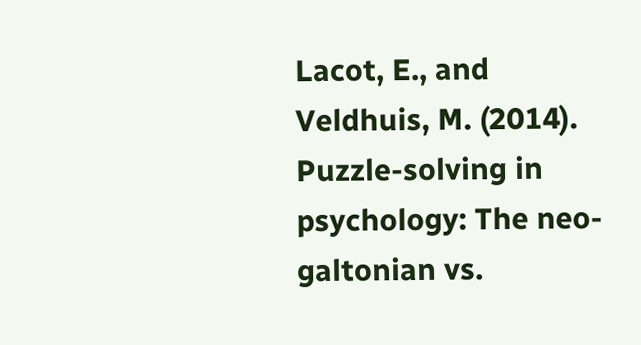Lacot, E., and Veldhuis, M. (2014). Puzzle-solving in psychology: The neo-galtonian vs.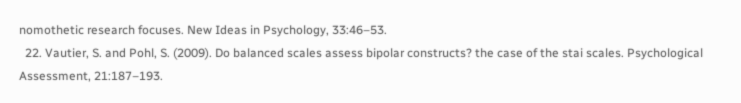nomothetic research focuses. New Ideas in Psychology, 33:46–53.
  22. Vautier, S. and Pohl, S. (2009). Do balanced scales assess bipolar constructs? the case of the stai scales. Psychological Assessment, 21:187–193.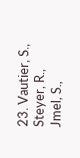23. Vautier, S., Steyer, R., Jmel, S.,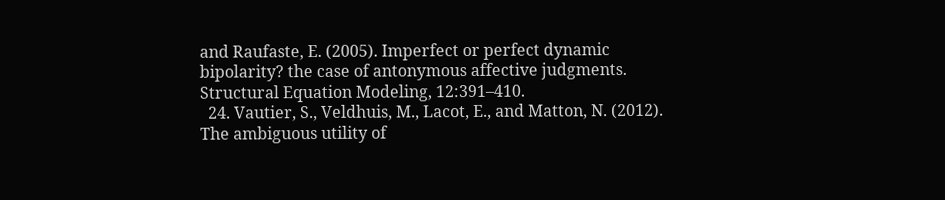and Raufaste, E. (2005). Imperfect or perfect dynamic bipolarity? the case of antonymous affective judgments. Structural Equation Modeling, 12:391–410.
  24. Vautier, S., Veldhuis, M., Lacot, E., and Matton, N. (2012). The ambiguous utility of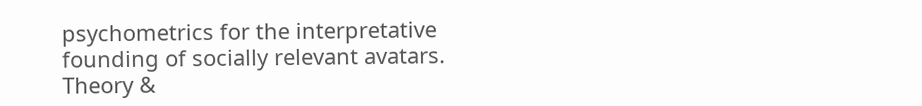psychometrics for the interpretative founding of socially relevant avatars. Theory &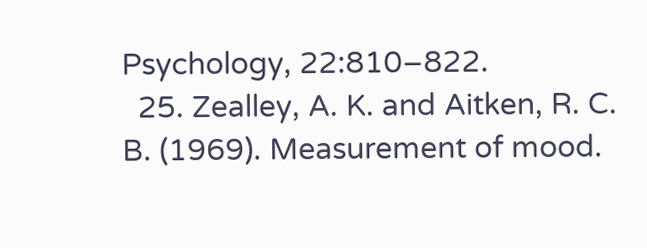Psychology, 22:810–822.
  25. Zealley, A. K. and Aitken, R. C. B. (1969). Measurement of mood.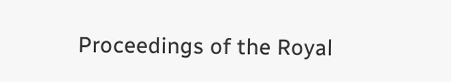Proceedings of the Royal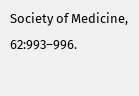Society of Medicine, 62:993–996.